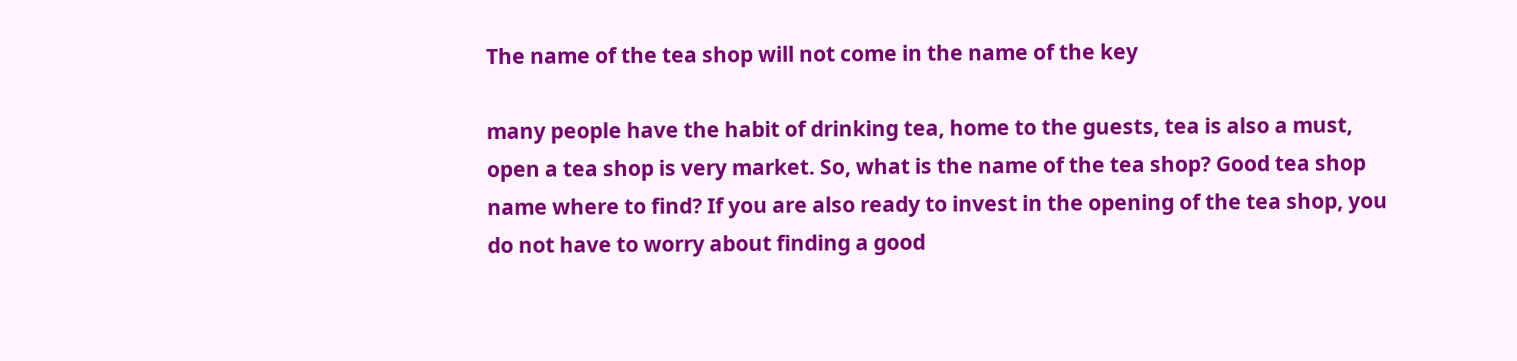The name of the tea shop will not come in the name of the key

many people have the habit of drinking tea, home to the guests, tea is also a must, open a tea shop is very market. So, what is the name of the tea shop? Good tea shop name where to find? If you are also ready to invest in the opening of the tea shop, you do not have to worry about finding a good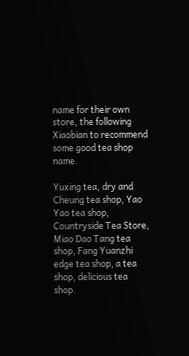name for their own store, the following Xiaobian to recommend some good tea shop name.

Yuxing tea, dry and Cheung tea shop, Yao Yao tea shop, Countryside Tea Store, Miao Dao Tang tea shop, Fang Yuanzhi edge tea shop, a tea shop, delicious tea shop.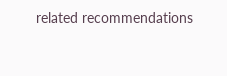related recommendations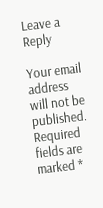Leave a Reply

Your email address will not be published. Required fields are marked *